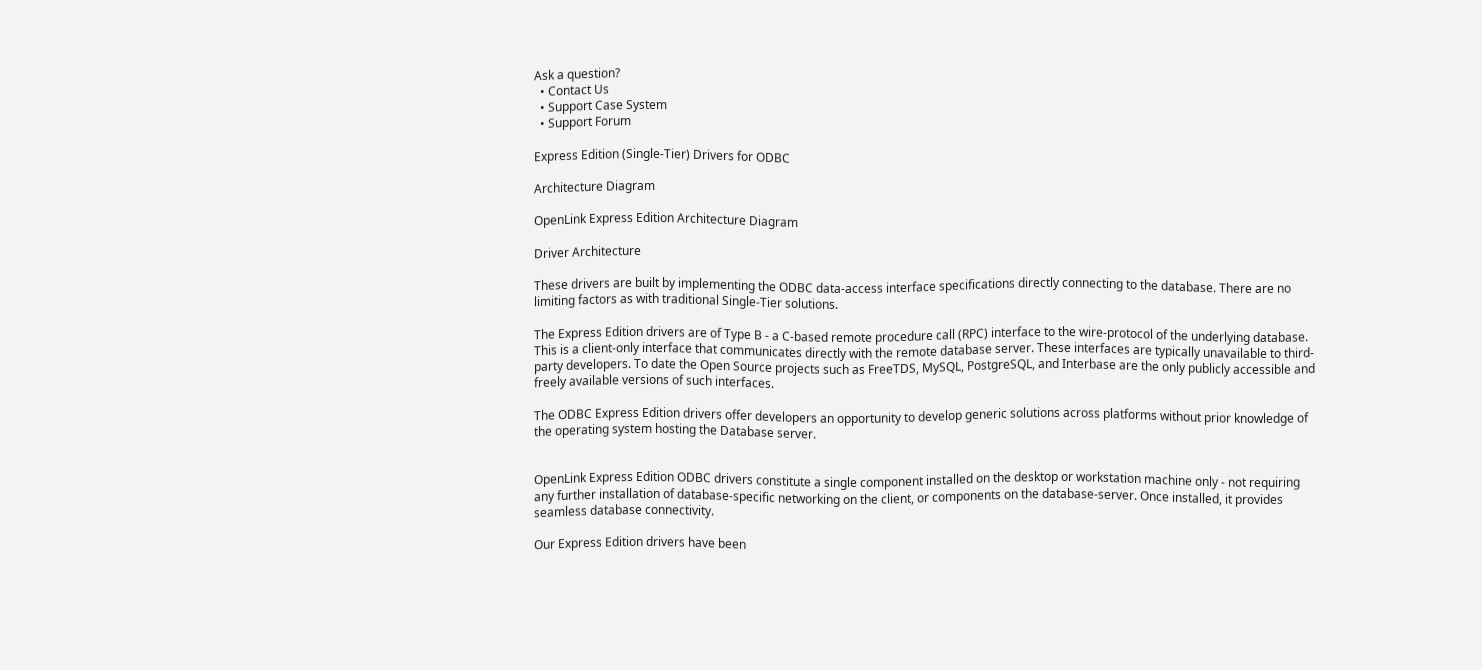Ask a question?
  • Contact Us
  • Support Case System
  • Support Forum

Express Edition (Single-Tier) Drivers for ODBC

Architecture Diagram

OpenLink Express Edition Architecture Diagram

Driver Architecture

These drivers are built by implementing the ODBC data-access interface specifications directly connecting to the database. There are no limiting factors as with traditional Single-Tier solutions.

The Express Edition drivers are of Type B - a C-based remote procedure call (RPC) interface to the wire-protocol of the underlying database. This is a client-only interface that communicates directly with the remote database server. These interfaces are typically unavailable to third-party developers. To date the Open Source projects such as FreeTDS, MySQL, PostgreSQL, and Interbase are the only publicly accessible and freely available versions of such interfaces.

The ODBC Express Edition drivers offer developers an opportunity to develop generic solutions across platforms without prior knowledge of the operating system hosting the Database server.


OpenLink Express Edition ODBC drivers constitute a single component installed on the desktop or workstation machine only - not requiring any further installation of database-specific networking on the client, or components on the database-server. Once installed, it provides seamless database connectivity.

Our Express Edition drivers have been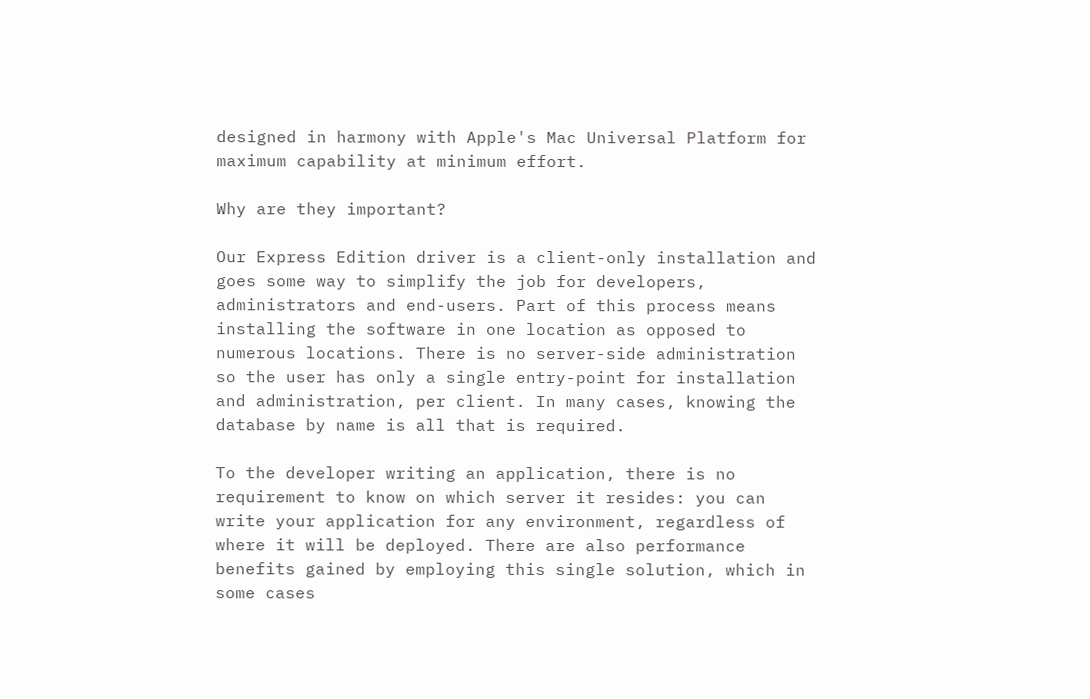designed in harmony with Apple's Mac Universal Platform for maximum capability at minimum effort.

Why are they important?

Our Express Edition driver is a client-only installation and goes some way to simplify the job for developers, administrators and end-users. Part of this process means installing the software in one location as opposed to numerous locations. There is no server-side administration so the user has only a single entry-point for installation and administration, per client. In many cases, knowing the database by name is all that is required.

To the developer writing an application, there is no requirement to know on which server it resides: you can write your application for any environment, regardless of where it will be deployed. There are also performance benefits gained by employing this single solution, which in some cases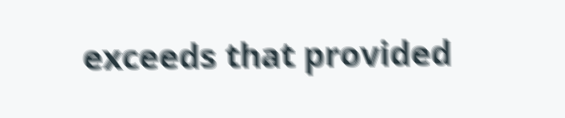exceeds that provided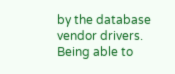by the database vendor drivers. Being able to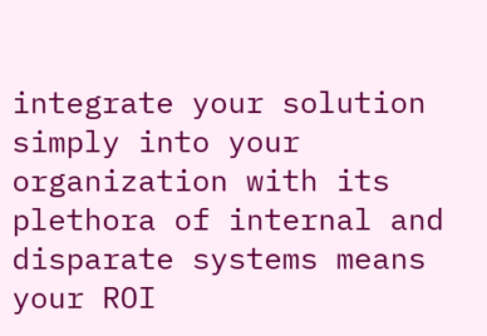integrate your solution simply into your organization with its plethora of internal and disparate systems means your ROI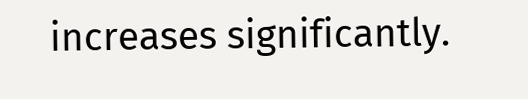increases significantly.